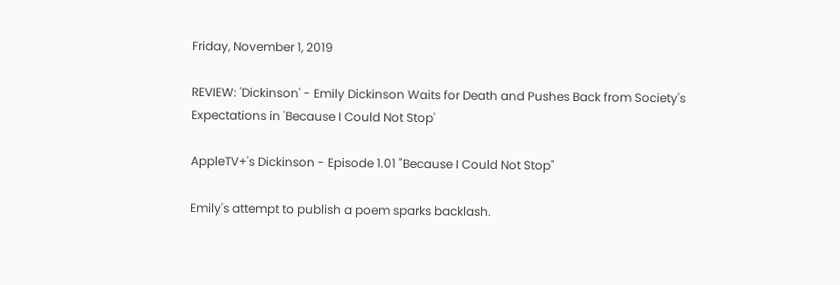Friday, November 1, 2019

REVIEW: 'Dickinson' - Emily Dickinson Waits for Death and Pushes Back from Society's Expectations in 'Because I Could Not Stop'

AppleTV+'s Dickinson - Episode 1.01 "Because I Could Not Stop"

Emily's attempt to publish a poem sparks backlash.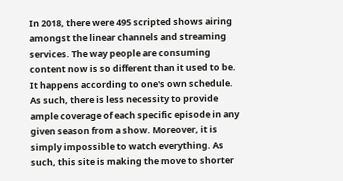In 2018, there were 495 scripted shows airing amongst the linear channels and streaming services. The way people are consuming content now is so different than it used to be. It happens according to one's own schedule. As such, there is less necessity to provide ample coverage of each specific episode in any given season from a show. Moreover, it is simply impossible to watch everything. As such, this site is making the move to shorter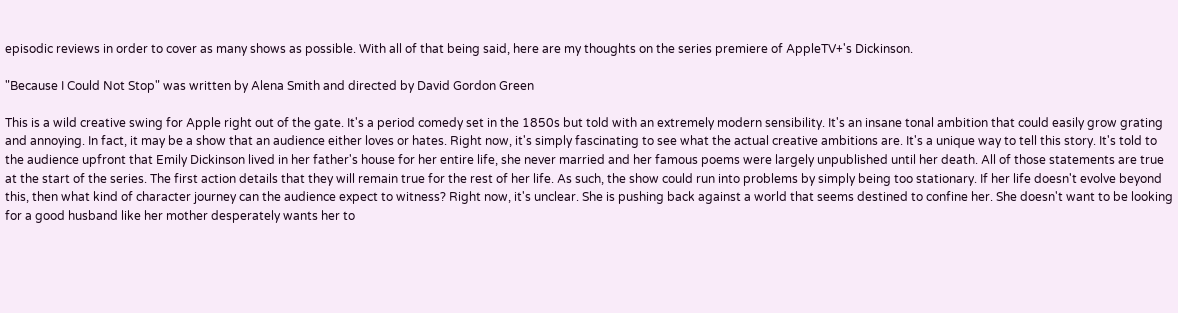episodic reviews in order to cover as many shows as possible. With all of that being said, here are my thoughts on the series premiere of AppleTV+'s Dickinson.

"Because I Could Not Stop" was written by Alena Smith and directed by David Gordon Green

This is a wild creative swing for Apple right out of the gate. It's a period comedy set in the 1850s but told with an extremely modern sensibility. It's an insane tonal ambition that could easily grow grating and annoying. In fact, it may be a show that an audience either loves or hates. Right now, it's simply fascinating to see what the actual creative ambitions are. It's a unique way to tell this story. It's told to the audience upfront that Emily Dickinson lived in her father's house for her entire life, she never married and her famous poems were largely unpublished until her death. All of those statements are true at the start of the series. The first action details that they will remain true for the rest of her life. As such, the show could run into problems by simply being too stationary. If her life doesn't evolve beyond this, then what kind of character journey can the audience expect to witness? Right now, it's unclear. She is pushing back against a world that seems destined to confine her. She doesn't want to be looking for a good husband like her mother desperately wants her to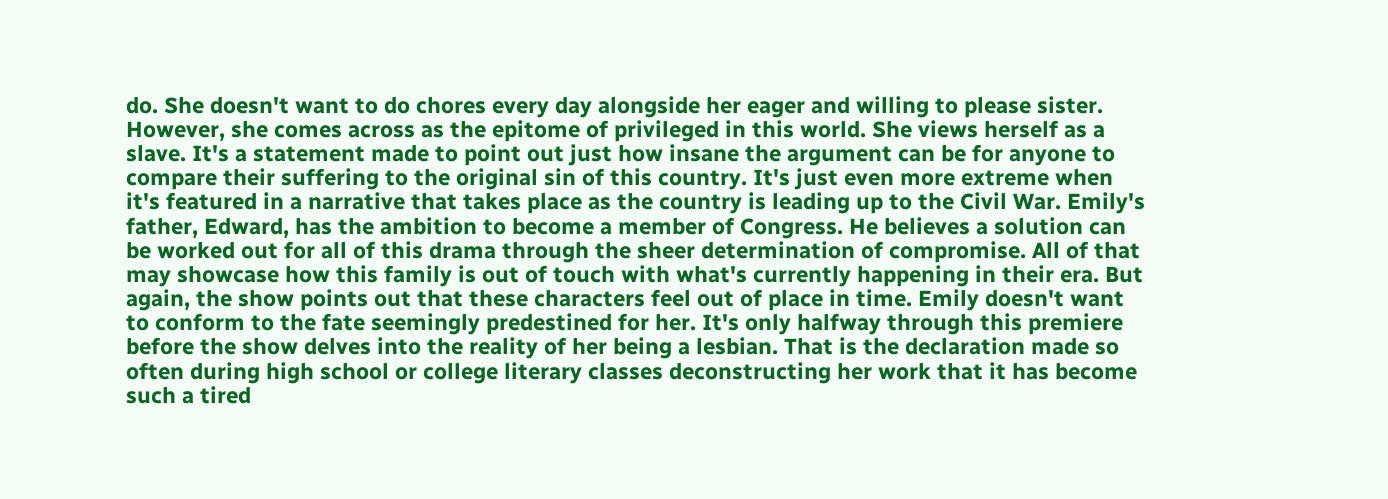do. She doesn't want to do chores every day alongside her eager and willing to please sister. However, she comes across as the epitome of privileged in this world. She views herself as a slave. It's a statement made to point out just how insane the argument can be for anyone to compare their suffering to the original sin of this country. It's just even more extreme when it's featured in a narrative that takes place as the country is leading up to the Civil War. Emily's father, Edward, has the ambition to become a member of Congress. He believes a solution can be worked out for all of this drama through the sheer determination of compromise. All of that may showcase how this family is out of touch with what's currently happening in their era. But again, the show points out that these characters feel out of place in time. Emily doesn't want to conform to the fate seemingly predestined for her. It's only halfway through this premiere before the show delves into the reality of her being a lesbian. That is the declaration made so often during high school or college literary classes deconstructing her work that it has become such a tired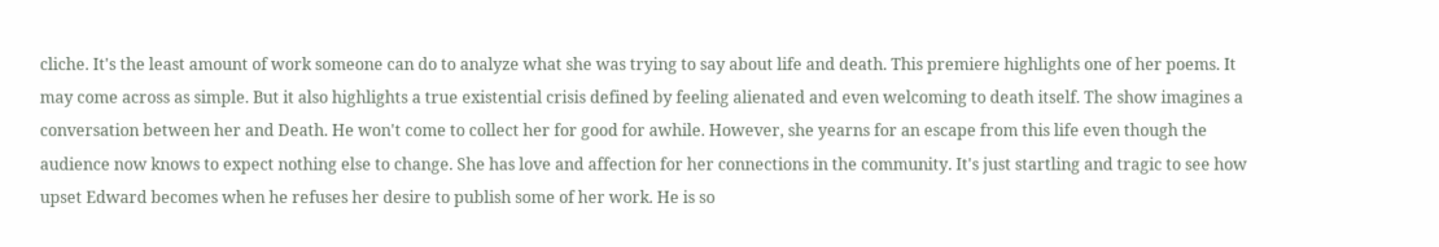cliche. It's the least amount of work someone can do to analyze what she was trying to say about life and death. This premiere highlights one of her poems. It may come across as simple. But it also highlights a true existential crisis defined by feeling alienated and even welcoming to death itself. The show imagines a conversation between her and Death. He won't come to collect her for good for awhile. However, she yearns for an escape from this life even though the audience now knows to expect nothing else to change. She has love and affection for her connections in the community. It's just startling and tragic to see how upset Edward becomes when he refuses her desire to publish some of her work. He is so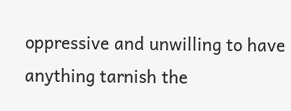oppressive and unwilling to have anything tarnish the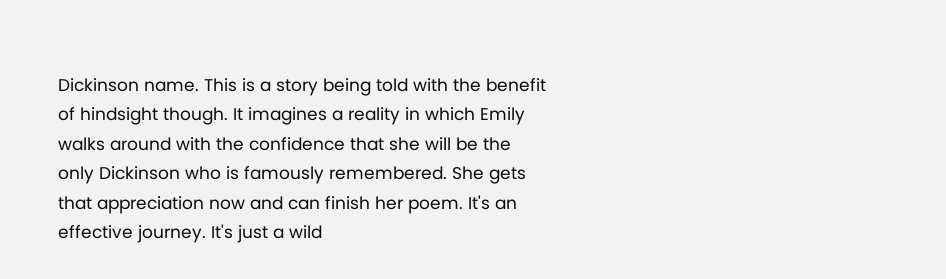Dickinson name. This is a story being told with the benefit of hindsight though. It imagines a reality in which Emily walks around with the confidence that she will be the only Dickinson who is famously remembered. She gets that appreciation now and can finish her poem. It's an effective journey. It's just a wild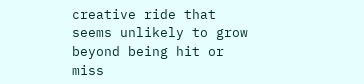creative ride that seems unlikely to grow beyond being hit or miss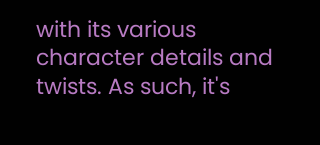with its various character details and twists. As such, it's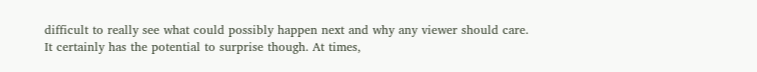difficult to really see what could possibly happen next and why any viewer should care. It certainly has the potential to surprise though. At times,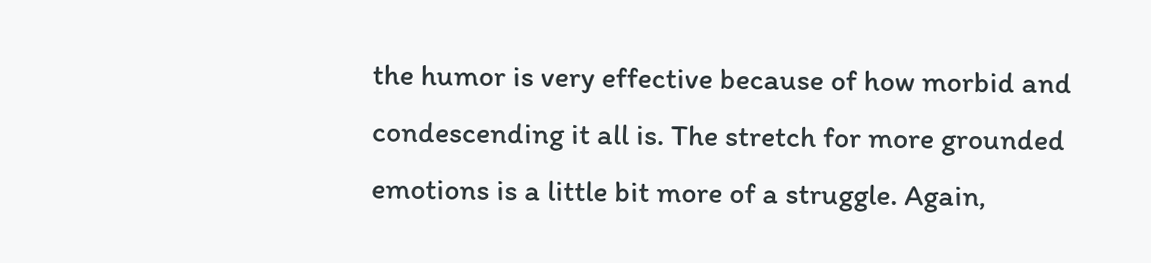the humor is very effective because of how morbid and condescending it all is. The stretch for more grounded emotions is a little bit more of a struggle. Again,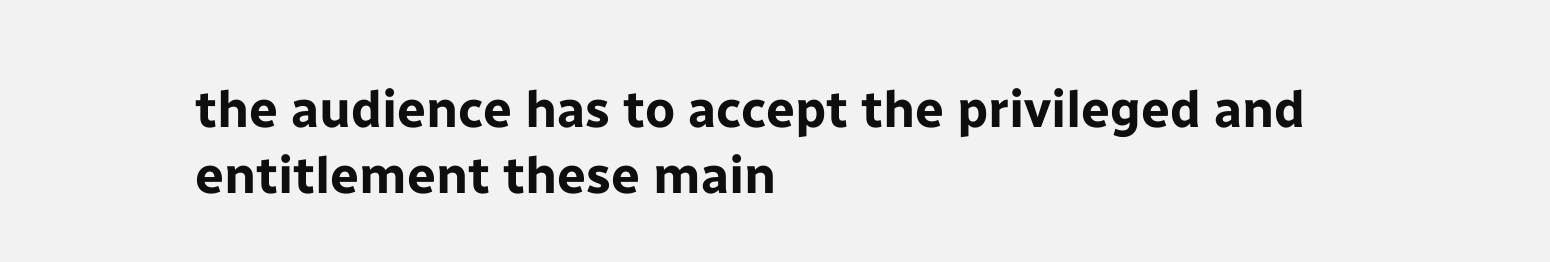the audience has to accept the privileged and entitlement these main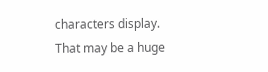characters display. That may be a huge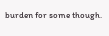burden for some though.